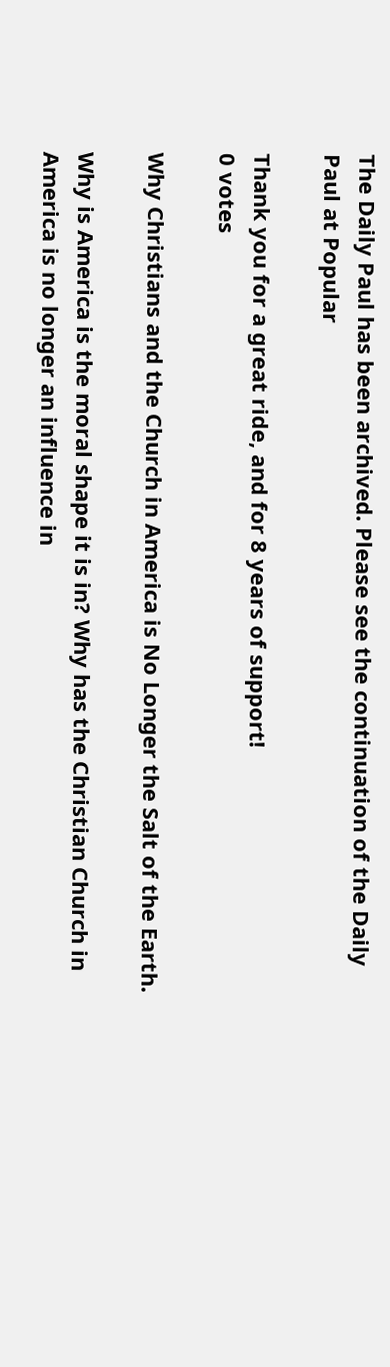The Daily Paul has been archived. Please see the continuation of the Daily Paul at Popular

Thank you for a great ride, and for 8 years of support!
0 votes

Why Christians and the Church in America is No Longer the Salt of the Earth.

Why is America is the moral shape it is in? Why has the Christian Church in America is no longer an influence in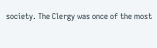society. The Clergy was once of the most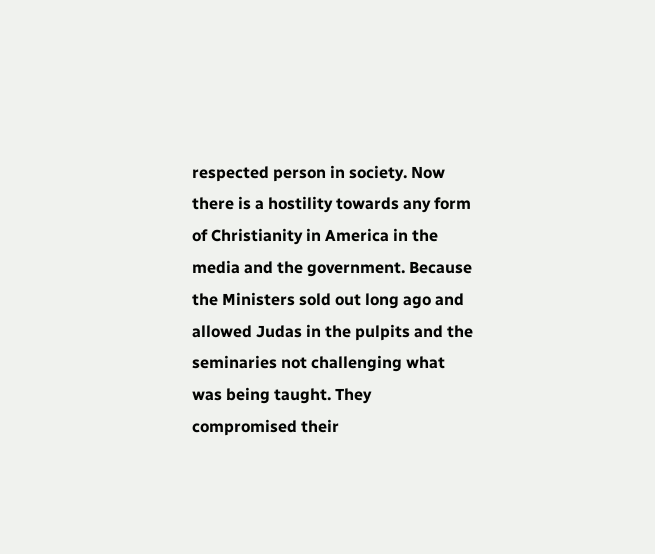respected person in society. Now there is a hostility towards any form of Christianity in America in the media and the government. Because the Ministers sold out long ago and allowed Judas in the pulpits and the seminaries not challenging what was being taught. They compromised their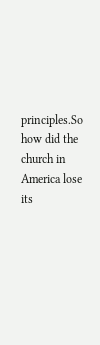principles.So how did the church in America lose its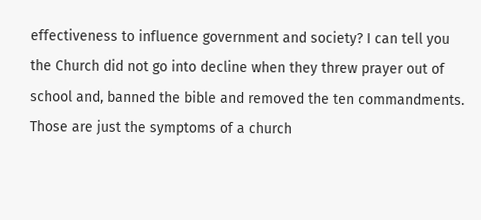effectiveness to influence government and society? I can tell you the Church did not go into decline when they threw prayer out of school and, banned the bible and removed the ten commandments. Those are just the symptoms of a church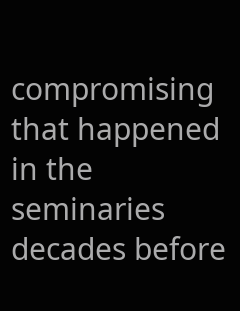compromising that happened in the seminaries decades before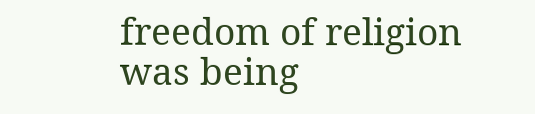freedom of religion was being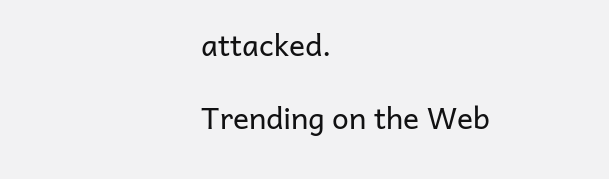attacked.

Trending on the Web